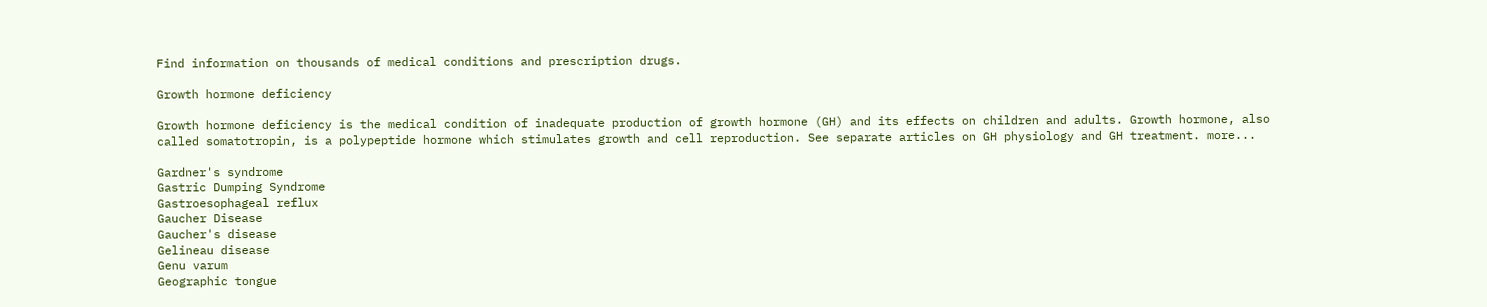Find information on thousands of medical conditions and prescription drugs.

Growth hormone deficiency

Growth hormone deficiency is the medical condition of inadequate production of growth hormone (GH) and its effects on children and adults. Growth hormone, also called somatotropin, is a polypeptide hormone which stimulates growth and cell reproduction. See separate articles on GH physiology and GH treatment. more...

Gardner's syndrome
Gastric Dumping Syndrome
Gastroesophageal reflux
Gaucher Disease
Gaucher's disease
Gelineau disease
Genu varum
Geographic tongue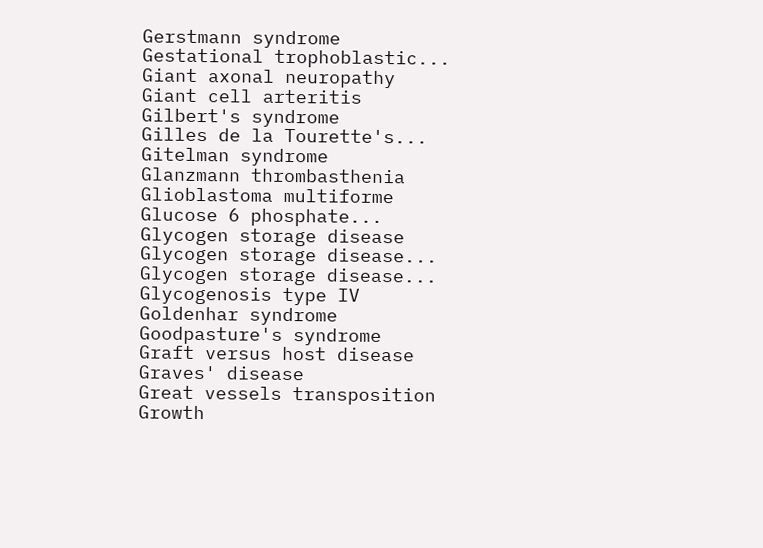Gerstmann syndrome
Gestational trophoblastic...
Giant axonal neuropathy
Giant cell arteritis
Gilbert's syndrome
Gilles de la Tourette's...
Gitelman syndrome
Glanzmann thrombasthenia
Glioblastoma multiforme
Glucose 6 phosphate...
Glycogen storage disease
Glycogen storage disease...
Glycogen storage disease...
Glycogenosis type IV
Goldenhar syndrome
Goodpasture's syndrome
Graft versus host disease
Graves' disease
Great vessels transposition
Growth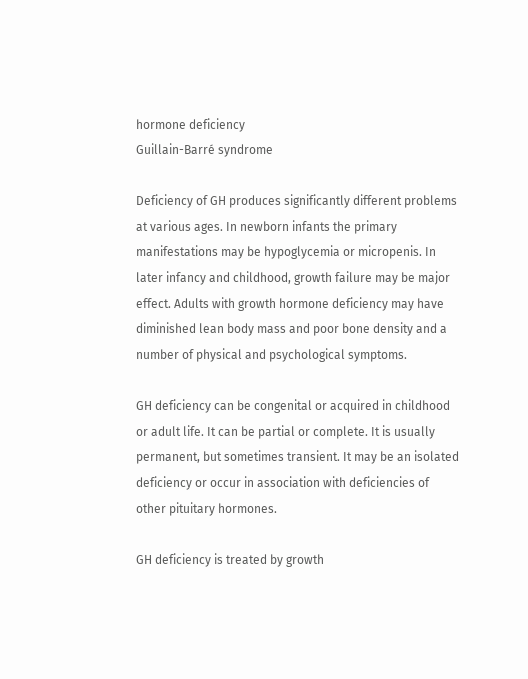hormone deficiency
Guillain-Barré syndrome

Deficiency of GH produces significantly different problems at various ages. In newborn infants the primary manifestations may be hypoglycemia or micropenis. In later infancy and childhood, growth failure may be major effect. Adults with growth hormone deficiency may have diminished lean body mass and poor bone density and a number of physical and psychological symptoms.

GH deficiency can be congenital or acquired in childhood or adult life. It can be partial or complete. It is usually permanent, but sometimes transient. It may be an isolated deficiency or occur in association with deficiencies of other pituitary hormones.

GH deficiency is treated by growth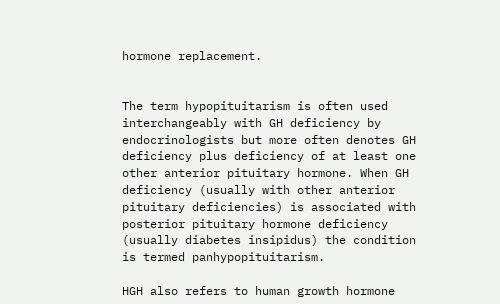hormone replacement.


The term hypopituitarism is often used interchangeably with GH deficiency by endocrinologists but more often denotes GH deficiency plus deficiency of at least one other anterior pituitary hormone. When GH deficiency (usually with other anterior pituitary deficiencies) is associated with posterior pituitary hormone deficiency (usually diabetes insipidus) the condition is termed panhypopituitarism.

HGH also refers to human growth hormone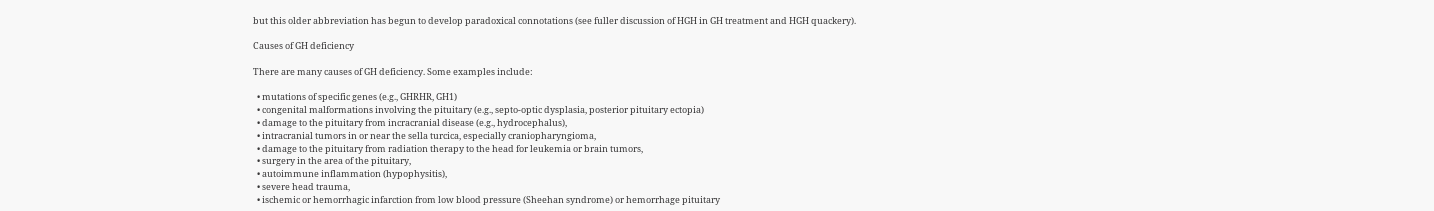but this older abbreviation has begun to develop paradoxical connotations (see fuller discussion of HGH in GH treatment and HGH quackery).

Causes of GH deficiency

There are many causes of GH deficiency. Some examples include:

  • mutations of specific genes (e.g., GHRHR, GH1)
  • congenital malformations involving the pituitary (e.g., septo-optic dysplasia, posterior pituitary ectopia)
  • damage to the pituitary from incracranial disease (e.g., hydrocephalus),
  • intracranial tumors in or near the sella turcica, especially craniopharyngioma,
  • damage to the pituitary from radiation therapy to the head for leukemia or brain tumors,
  • surgery in the area of the pituitary,
  • autoimmune inflammation (hypophysitis),
  • severe head trauma,
  • ischemic or hemorrhagic infarction from low blood pressure (Sheehan syndrome) or hemorrhage pituitary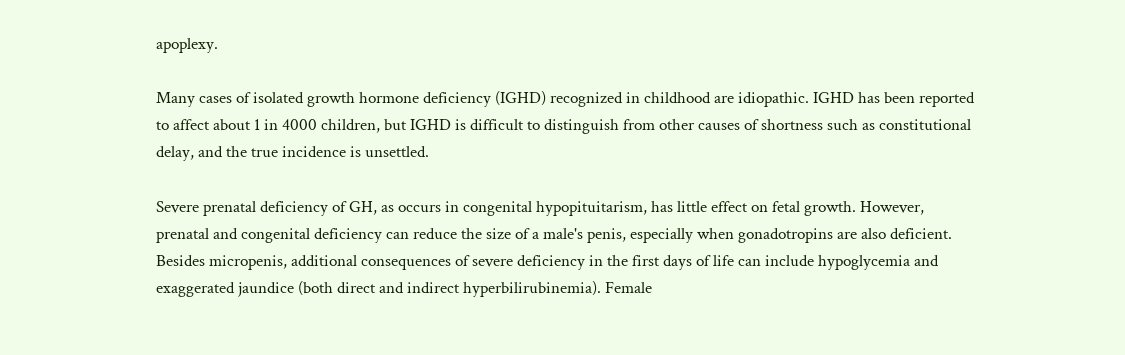apoplexy.

Many cases of isolated growth hormone deficiency (IGHD) recognized in childhood are idiopathic. IGHD has been reported to affect about 1 in 4000 children, but IGHD is difficult to distinguish from other causes of shortness such as constitutional delay, and the true incidence is unsettled.

Severe prenatal deficiency of GH, as occurs in congenital hypopituitarism, has little effect on fetal growth. However, prenatal and congenital deficiency can reduce the size of a male's penis, especially when gonadotropins are also deficient. Besides micropenis, additional consequences of severe deficiency in the first days of life can include hypoglycemia and exaggerated jaundice (both direct and indirect hyperbilirubinemia). Female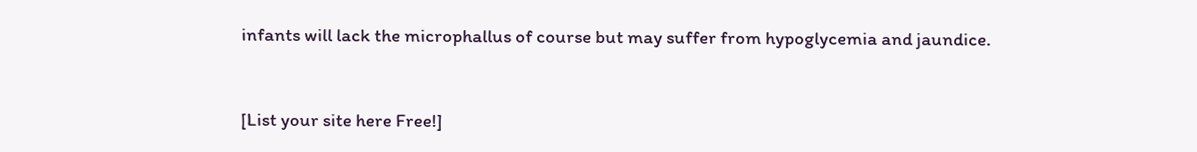infants will lack the microphallus of course but may suffer from hypoglycemia and jaundice.


[List your site here Free!]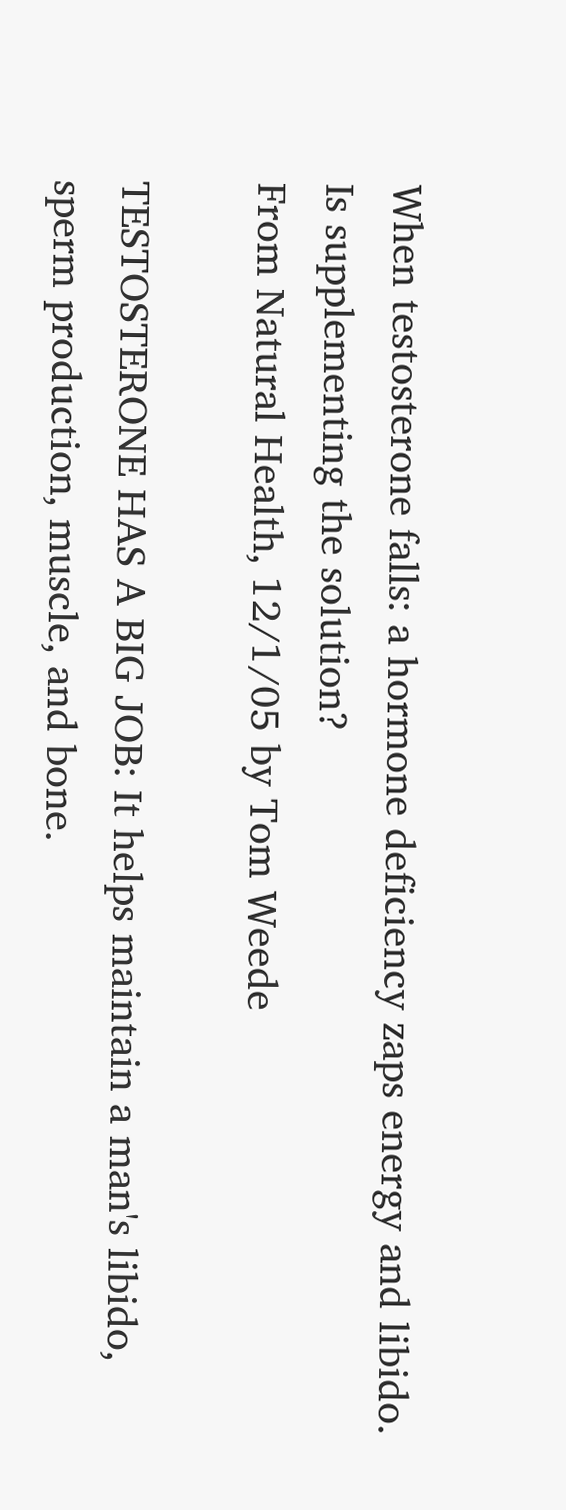When testosterone falls: a hormone deficiency zaps energy and libido. Is supplementing the solution?
From Natural Health, 12/1/05 by Tom Weede

TESTOSTERONE HAS A BIG JOB: It helps maintain a man's libido, sperm production, muscle, and bone.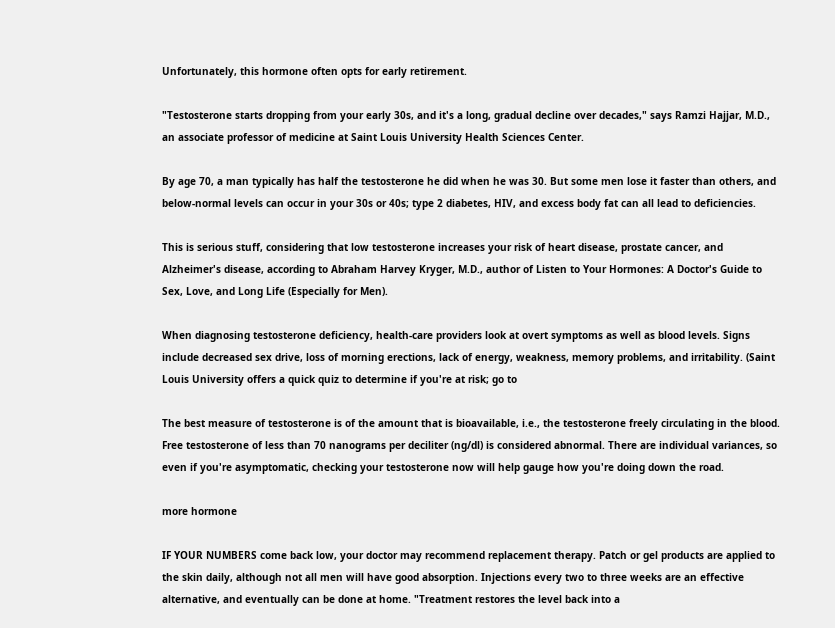Unfortunately, this hormone often opts for early retirement.

"Testosterone starts dropping from your early 30s, and it's a long, gradual decline over decades," says Ramzi Hajjar, M.D., an associate professor of medicine at Saint Louis University Health Sciences Center.

By age 70, a man typically has half the testosterone he did when he was 30. But some men lose it faster than others, and below-normal levels can occur in your 30s or 40s; type 2 diabetes, HIV, and excess body fat can all lead to deficiencies.

This is serious stuff, considering that low testosterone increases your risk of heart disease, prostate cancer, and Alzheimer's disease, according to Abraham Harvey Kryger, M.D., author of Listen to Your Hormones: A Doctor's Guide to Sex, Love, and Long Life (Especially for Men).

When diagnosing testosterone deficiency, health-care providers look at overt symptoms as well as blood levels. Signs include decreased sex drive, loss of morning erections, lack of energy, weakness, memory problems, and irritability. (Saint Louis University offers a quick quiz to determine if you're at risk; go to

The best measure of testosterone is of the amount that is bioavailable, i.e., the testosterone freely circulating in the blood. Free testosterone of less than 70 nanograms per deciliter (ng/dl) is considered abnormal. There are individual variances, so even if you're asymptomatic, checking your testosterone now will help gauge how you're doing down the road.

more hormone

IF YOUR NUMBERS come back low, your doctor may recommend replacement therapy. Patch or gel products are applied to the skin daily, although not all men will have good absorption. Injections every two to three weeks are an effective alternative, and eventually can be done at home. "Treatment restores the level back into a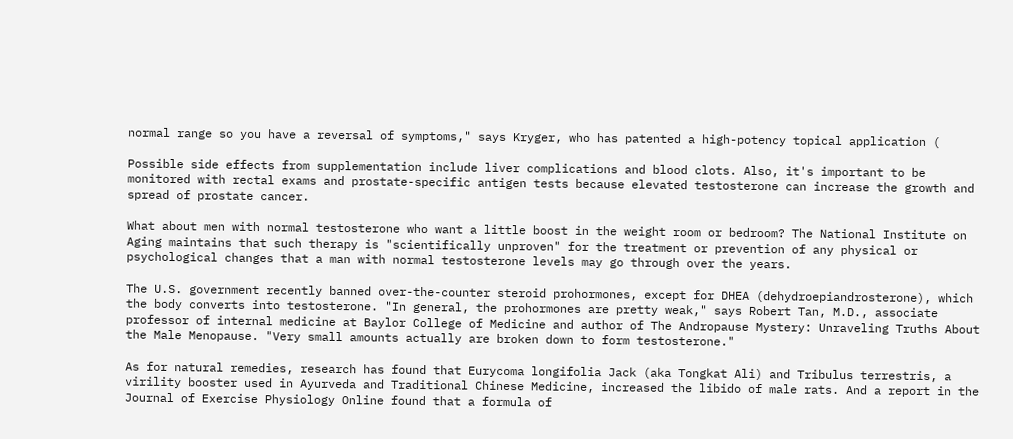normal range so you have a reversal of symptoms," says Kryger, who has patented a high-potency topical application (

Possible side effects from supplementation include liver complications and blood clots. Also, it's important to be monitored with rectal exams and prostate-specific antigen tests because elevated testosterone can increase the growth and spread of prostate cancer.

What about men with normal testosterone who want a little boost in the weight room or bedroom? The National Institute on Aging maintains that such therapy is "scientifically unproven" for the treatment or prevention of any physical or psychological changes that a man with normal testosterone levels may go through over the years.

The U.S. government recently banned over-the-counter steroid prohormones, except for DHEA (dehydroepiandrosterone), which the body converts into testosterone. "In general, the prohormones are pretty weak," says Robert Tan, M.D., associate professor of internal medicine at Baylor College of Medicine and author of The Andropause Mystery: Unraveling Truths About the Male Menopause. "Very small amounts actually are broken down to form testosterone."

As for natural remedies, research has found that Eurycoma longifolia Jack (aka Tongkat Ali) and Tribulus terrestris, a virility booster used in Ayurveda and Traditional Chinese Medicine, increased the libido of male rats. And a report in the Journal of Exercise Physiology Online found that a formula of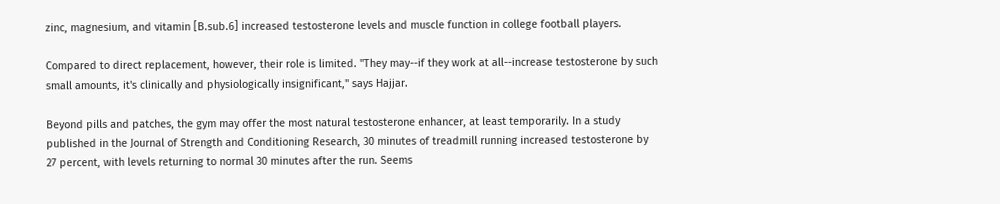zinc, magnesium, and vitamin [B.sub.6] increased testosterone levels and muscle function in college football players.

Compared to direct replacement, however, their role is limited. "They may--if they work at all--increase testosterone by such small amounts, it's clinically and physiologically insignificant," says Hajjar.

Beyond pills and patches, the gym may offer the most natural testosterone enhancer, at least temporarily. In a study published in the Journal of Strength and Conditioning Research, 30 minutes of treadmill running increased testosterone by 27 percent, with levels returning to normal 30 minutes after the run. Seems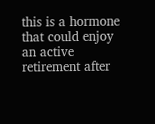this is a hormone that could enjoy an active retirement after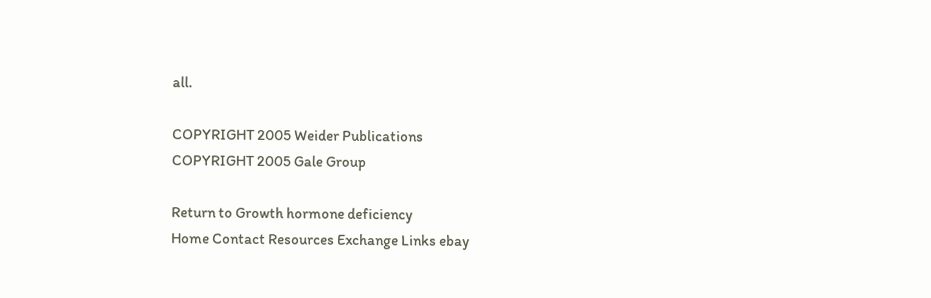all.

COPYRIGHT 2005 Weider Publications
COPYRIGHT 2005 Gale Group

Return to Growth hormone deficiency
Home Contact Resources Exchange Links ebay